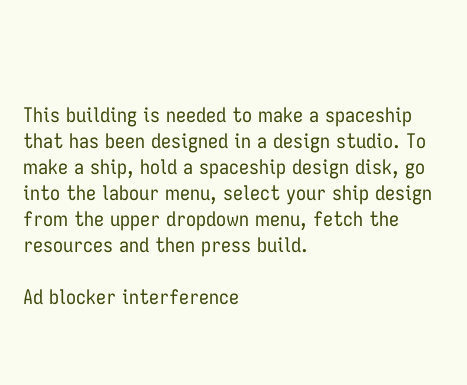This building is needed to make a spaceship that has been designed in a design studio. To make a ship, hold a spaceship design disk, go into the labour menu, select your ship design from the upper dropdown menu, fetch the resources and then press build.

Ad blocker interference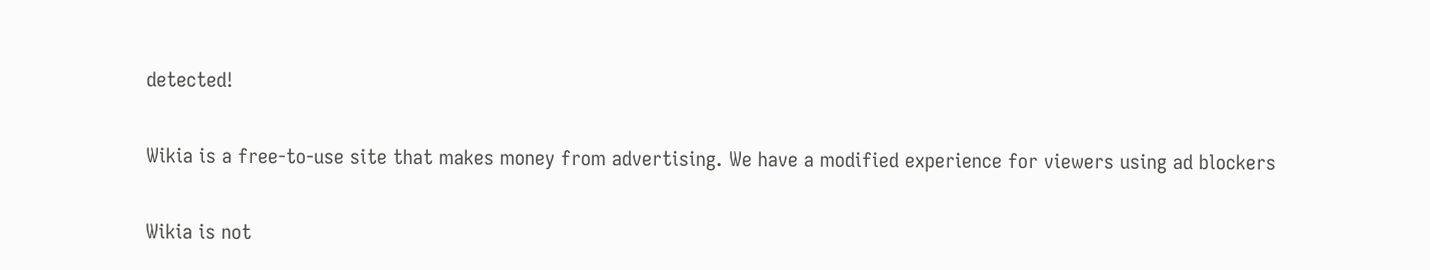detected!

Wikia is a free-to-use site that makes money from advertising. We have a modified experience for viewers using ad blockers

Wikia is not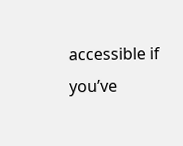accessible if you’ve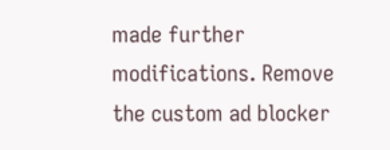made further modifications. Remove the custom ad blocker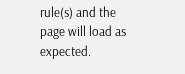rule(s) and the page will load as expected.